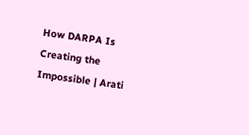How DARPA Is Creating the Impossible | Arati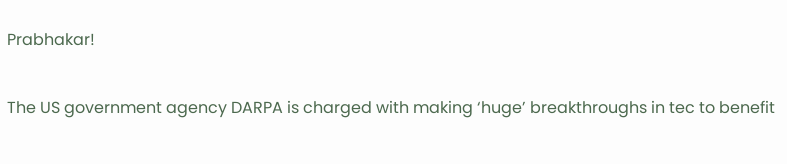Prabhakar!

The US government agency DARPA is charged with making ‘huge’ breakthroughs in tec to benefit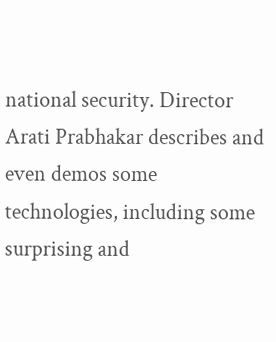national security. Director Arati Prabhakar describes and even demos some technologies, including some surprising and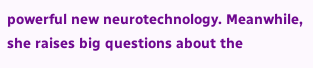powerful new neurotechnology. Meanwhile, she raises big questions about the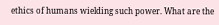ethics of humans wielding such power. What are the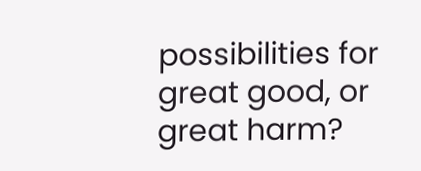possibilities for great good, or great harm?